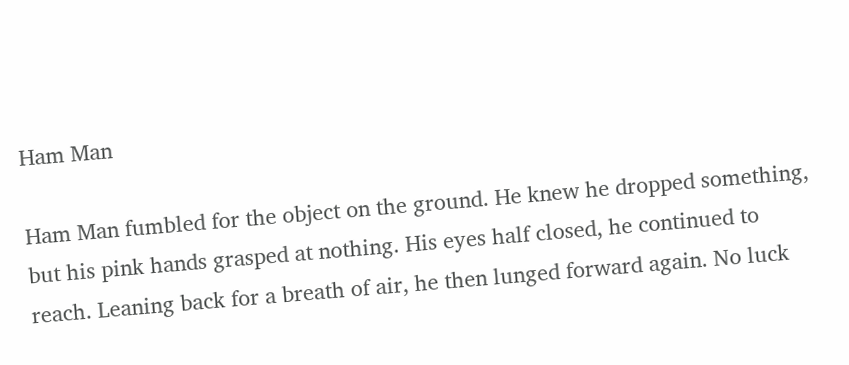Ham Man

Ham Man fumbled for the object on the ground. He knew he dropped something, but his pink hands grasped at nothing. His eyes half closed, he continued to reach. Leaning back for a breath of air, he then lunged forward again. No luck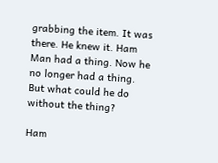grabbing the item. It was there. He knew it. Ham Man had a thing. Now he no longer had a thing. But what could he do without the thing?

Ham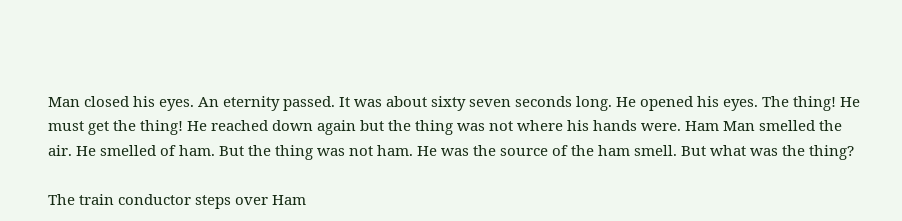Man closed his eyes. An eternity passed. It was about sixty seven seconds long. He opened his eyes. The thing! He must get the thing! He reached down again but the thing was not where his hands were. Ham Man smelled the air. He smelled of ham. But the thing was not ham. He was the source of the ham smell. But what was the thing?

The train conductor steps over Ham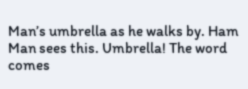Man’s umbrella as he walks by. Ham Man sees this. Umbrella! The word comes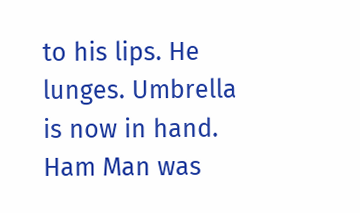to his lips. He lunges. Umbrella is now in hand. Ham Man was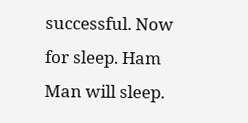successful. Now for sleep. Ham Man will sleep.